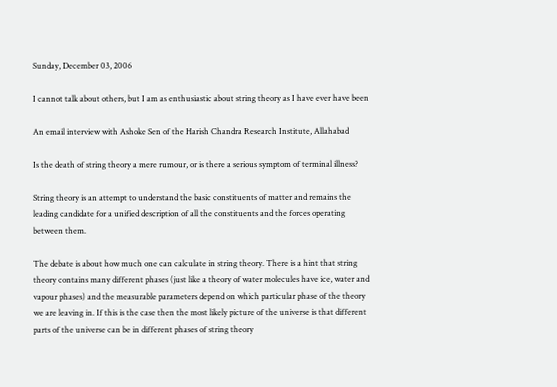Sunday, December 03, 2006

I cannot talk about others, but I am as enthusiastic about string theory as I have ever have been

An email interview with Ashoke Sen of the Harish Chandra Research Institute, Allahabad

Is the death of string theory a mere rumour, or is there a serious symptom of terminal illness?

String theory is an attempt to understand the basic constituents of matter and remains the leading candidate for a unified description of all the constituents and the forces operating between them.

The debate is about how much one can calculate in string theory. There is a hint that string theory contains many different phases (just like a theory of water molecules have ice, water and vapour phases) and the measurable parameters depend on which particular phase of the theory we are leaving in. If this is the case then the most likely picture of the universe is that different parts of the universe can be in different phases of string theory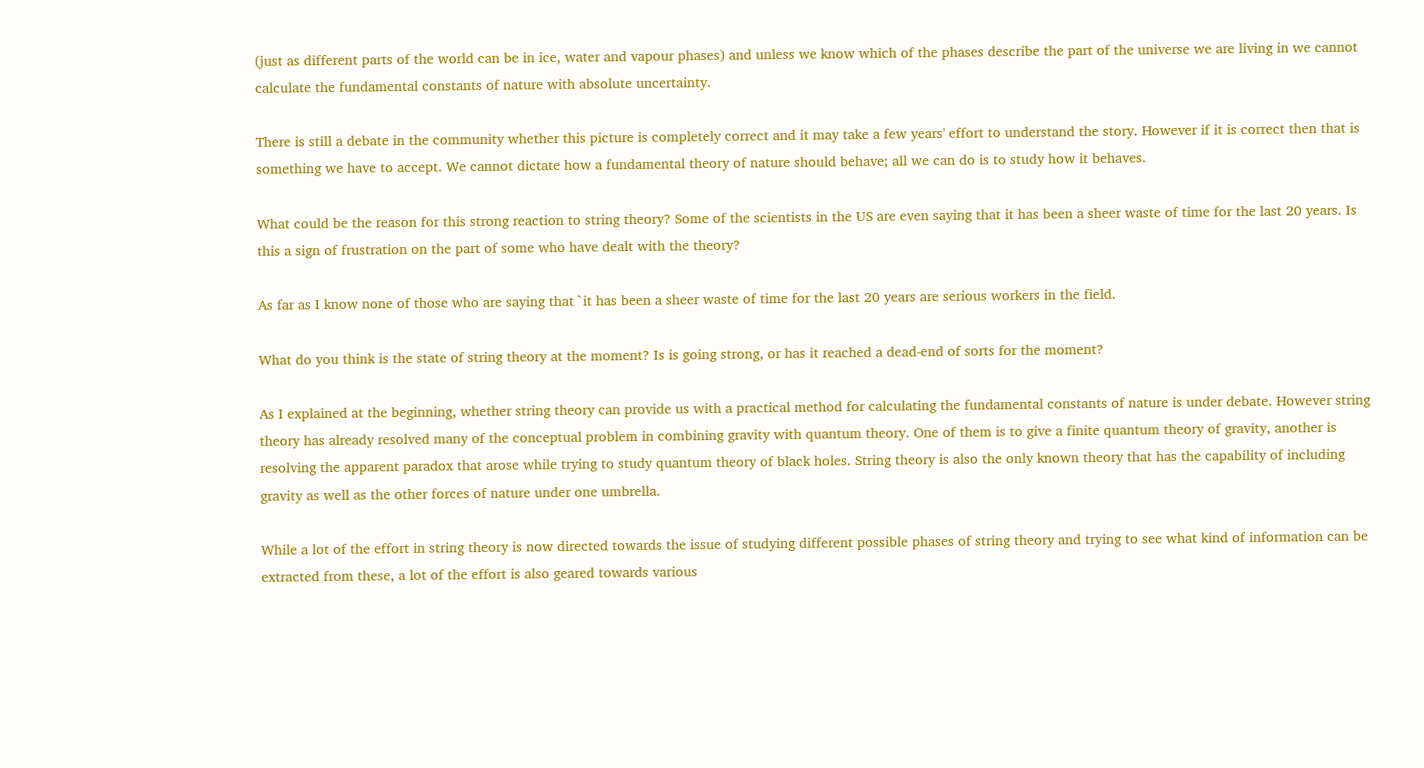(just as different parts of the world can be in ice, water and vapour phases) and unless we know which of the phases describe the part of the universe we are living in we cannot calculate the fundamental constants of nature with absolute uncertainty.

There is still a debate in the community whether this picture is completely correct and it may take a few years' effort to understand the story. However if it is correct then that is something we have to accept. We cannot dictate how a fundamental theory of nature should behave; all we can do is to study how it behaves.

What could be the reason for this strong reaction to string theory? Some of the scientists in the US are even saying that it has been a sheer waste of time for the last 20 years. Is this a sign of frustration on the part of some who have dealt with the theory?

As far as I know none of those who are saying that `it has been a sheer waste of time for the last 20 years are serious workers in the field.

What do you think is the state of string theory at the moment? Is is going strong, or has it reached a dead-end of sorts for the moment?

As I explained at the beginning, whether string theory can provide us with a practical method for calculating the fundamental constants of nature is under debate. However string theory has already resolved many of the conceptual problem in combining gravity with quantum theory. One of them is to give a finite quantum theory of gravity, another is resolving the apparent paradox that arose while trying to study quantum theory of black holes. String theory is also the only known theory that has the capability of including gravity as well as the other forces of nature under one umbrella.

While a lot of the effort in string theory is now directed towards the issue of studying different possible phases of string theory and trying to see what kind of information can be extracted from these, a lot of the effort is also geared towards various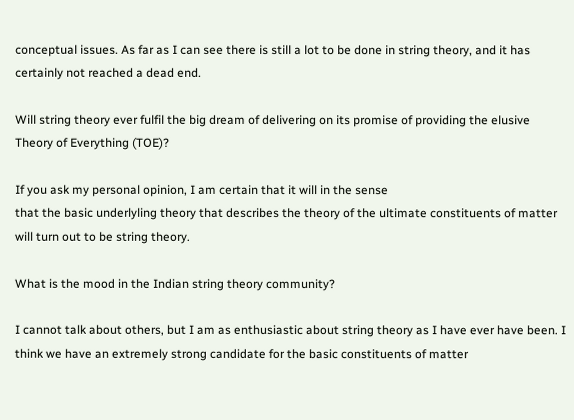conceptual issues. As far as I can see there is still a lot to be done in string theory, and it has certainly not reached a dead end.

Will string theory ever fulfil the big dream of delivering on its promise of providing the elusive Theory of Everything (TOE)?

If you ask my personal opinion, I am certain that it will in the sense
that the basic underlyling theory that describes the theory of the ultimate constituents of matter will turn out to be string theory.

What is the mood in the Indian string theory community?

I cannot talk about others, but I am as enthusiastic about string theory as I have ever have been. I think we have an extremely strong candidate for the basic constituents of matter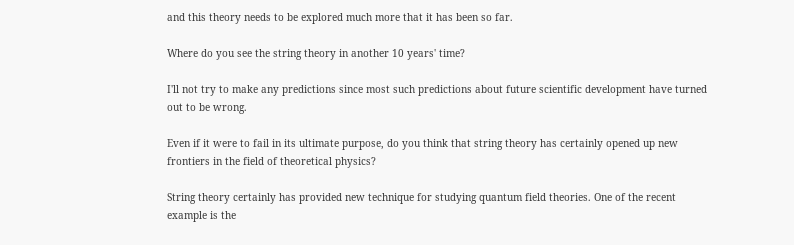and this theory needs to be explored much more that it has been so far.

Where do you see the string theory in another 10 years' time?

I'll not try to make any predictions since most such predictions about future scientific development have turned out to be wrong.

Even if it were to fail in its ultimate purpose, do you think that string theory has certainly opened up new frontiers in the field of theoretical physics?

String theory certainly has provided new technique for studying quantum field theories. One of the recent example is the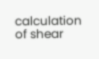calculation of shear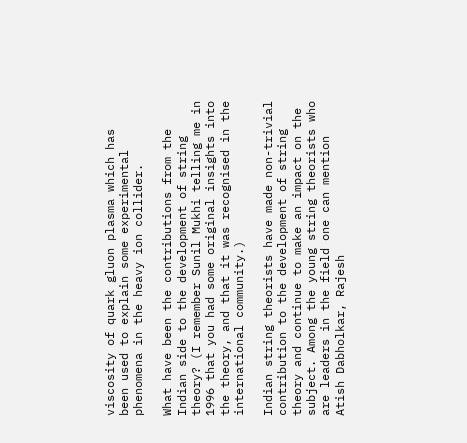viscosity of quark gluon plasma which has been used to explain some experimental phenomena in the heavy ion collider.

What have been the contributions from the Indian side to the development of string theory? (I remember Sunil Mukhi telling me in 1996 that you had some original insights into the theory, and that it was recognised in the international community.)

Indian string theorists have made non-trivial contribution to the development of string theory and continue to make an impact on the subject. Among the young string theorists who are leaders in the field one can mention Atish Dabholkar, Rajesh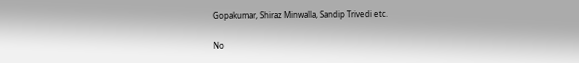Gopakumar, Shiraz Minwalla, Sandip Trivedi etc.

No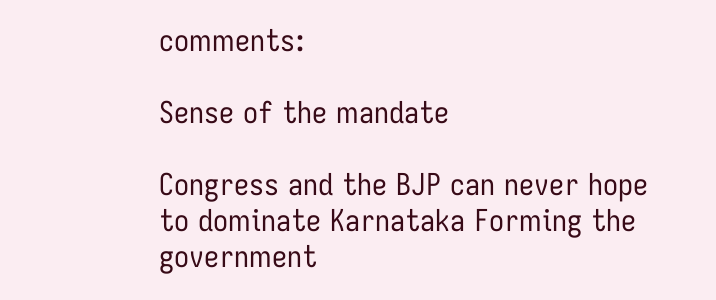comments:

Sense of the mandate

Congress and the BJP can never hope to dominate Karnataka Forming the government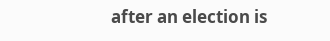after an election is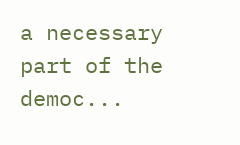a necessary part of the democ...